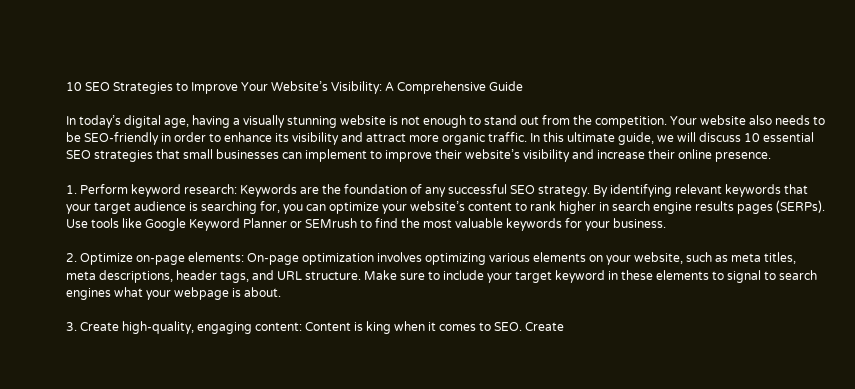10 SEO Strategies to Improve Your Website’s Visibility: A Comprehensive Guide

In today’s digital age, having a visually stunning website is not enough to stand out from the competition. Your website also needs to be SEO-friendly in order to enhance its visibility and attract more organic traffic. In this ultimate guide, we will discuss 10 essential SEO strategies that small businesses can implement to improve their website’s visibility and increase their online presence.

1. Perform keyword research: Keywords are the foundation of any successful SEO strategy. By identifying relevant keywords that your target audience is searching for, you can optimize your website’s content to rank higher in search engine results pages (SERPs). Use tools like Google Keyword Planner or SEMrush to find the most valuable keywords for your business.

2. Optimize on-page elements: On-page optimization involves optimizing various elements on your website, such as meta titles, meta descriptions, header tags, and URL structure. Make sure to include your target keyword in these elements to signal to search engines what your webpage is about.

3. Create high-quality, engaging content: Content is king when it comes to SEO. Create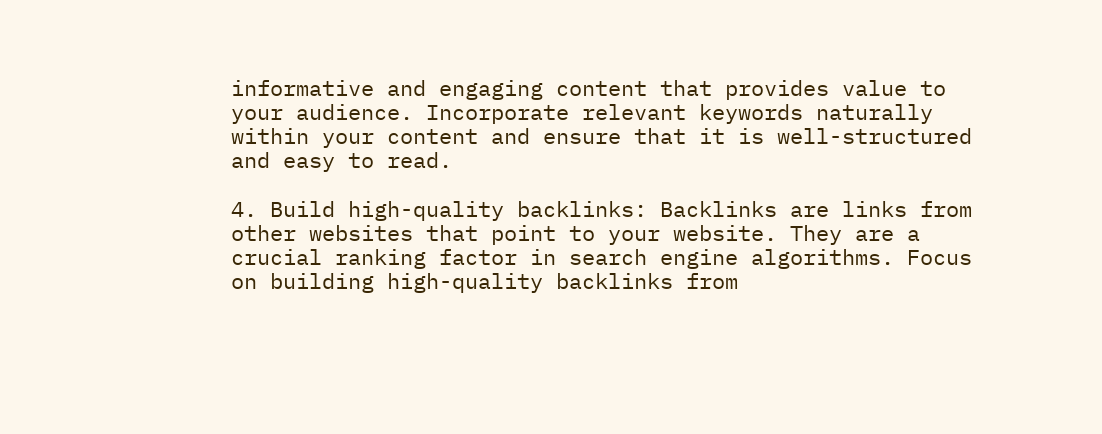informative and engaging content that provides value to your audience. Incorporate relevant keywords naturally within your content and ensure that it is well-structured and easy to read.

4. Build high-quality backlinks: Backlinks are links from other websites that point to your website. They are a crucial ranking factor in search engine algorithms. Focus on building high-quality backlinks from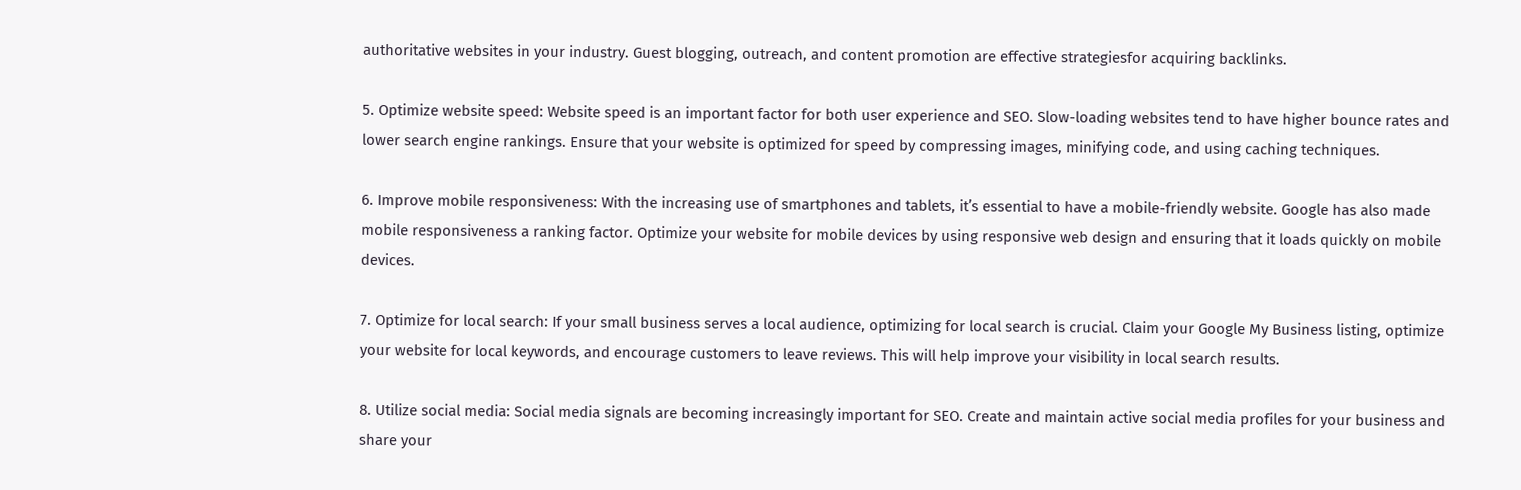authoritative websites in your industry. Guest blogging, outreach, and content promotion are effective strategiesfor acquiring backlinks.

5. Optimize website speed: Website speed is an important factor for both user experience and SEO. Slow-loading websites tend to have higher bounce rates and lower search engine rankings. Ensure that your website is optimized for speed by compressing images, minifying code, and using caching techniques.

6. Improve mobile responsiveness: With the increasing use of smartphones and tablets, it’s essential to have a mobile-friendly website. Google has also made mobile responsiveness a ranking factor. Optimize your website for mobile devices by using responsive web design and ensuring that it loads quickly on mobile devices.

7. Optimize for local search: If your small business serves a local audience, optimizing for local search is crucial. Claim your Google My Business listing, optimize your website for local keywords, and encourage customers to leave reviews. This will help improve your visibility in local search results.

8. Utilize social media: Social media signals are becoming increasingly important for SEO. Create and maintain active social media profiles for your business and share your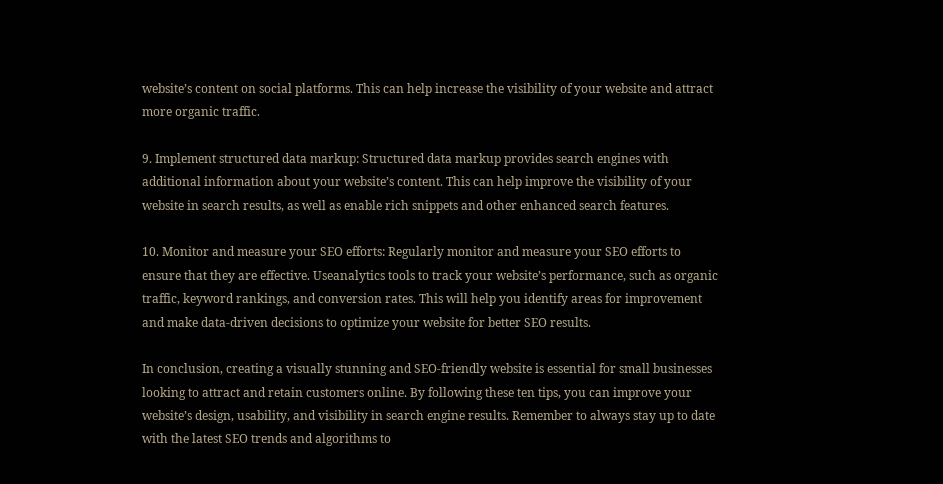website’s content on social platforms. This can help increase the visibility of your website and attract more organic traffic.

9. Implement structured data markup: Structured data markup provides search engines with additional information about your website’s content. This can help improve the visibility of your website in search results, as well as enable rich snippets and other enhanced search features.

10. Monitor and measure your SEO efforts: Regularly monitor and measure your SEO efforts to ensure that they are effective. Useanalytics tools to track your website’s performance, such as organic traffic, keyword rankings, and conversion rates. This will help you identify areas for improvement and make data-driven decisions to optimize your website for better SEO results.

In conclusion, creating a visually stunning and SEO-friendly website is essential for small businesses looking to attract and retain customers online. By following these ten tips, you can improve your website’s design, usability, and visibility in search engine results. Remember to always stay up to date with the latest SEO trends and algorithms to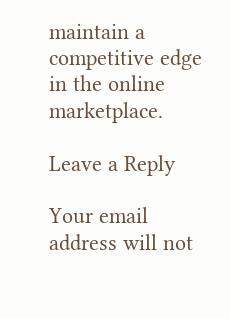maintain a competitive edge in the online marketplace.

Leave a Reply

Your email address will not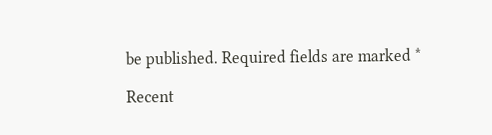be published. Required fields are marked *

Recent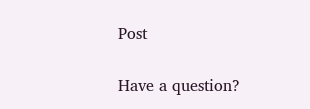Post

Have a question?